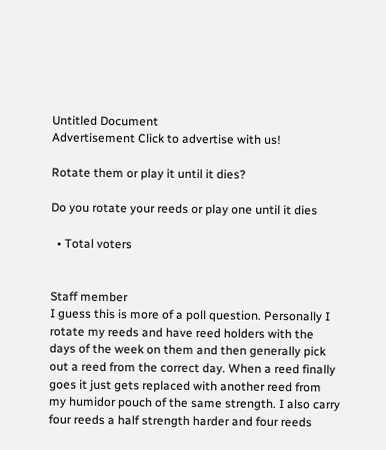Untitled Document
Advertisement Click to advertise with us!

Rotate them or play it until it dies?

Do you rotate your reeds or play one until it dies

  • Total voters


Staff member
I guess this is more of a poll question. Personally I rotate my reeds and have reed holders with the days of the week on them and then generally pick out a reed from the correct day. When a reed finally goes it just gets replaced with another reed from my humidor pouch of the same strength. I also carry four reeds a half strength harder and four reeds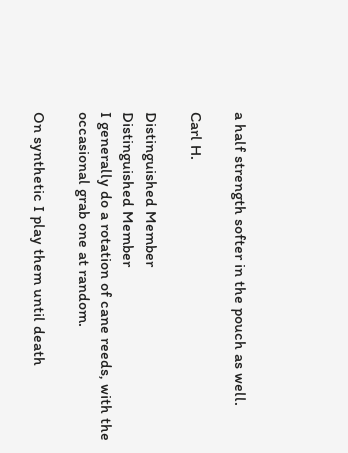a half strength softer in the pouch as well.

Carl H.

Distinguished Member
Distinguished Member
I generally do a rotation of cane reeds, with the occasional grab one at random.

On synthetic I play them until death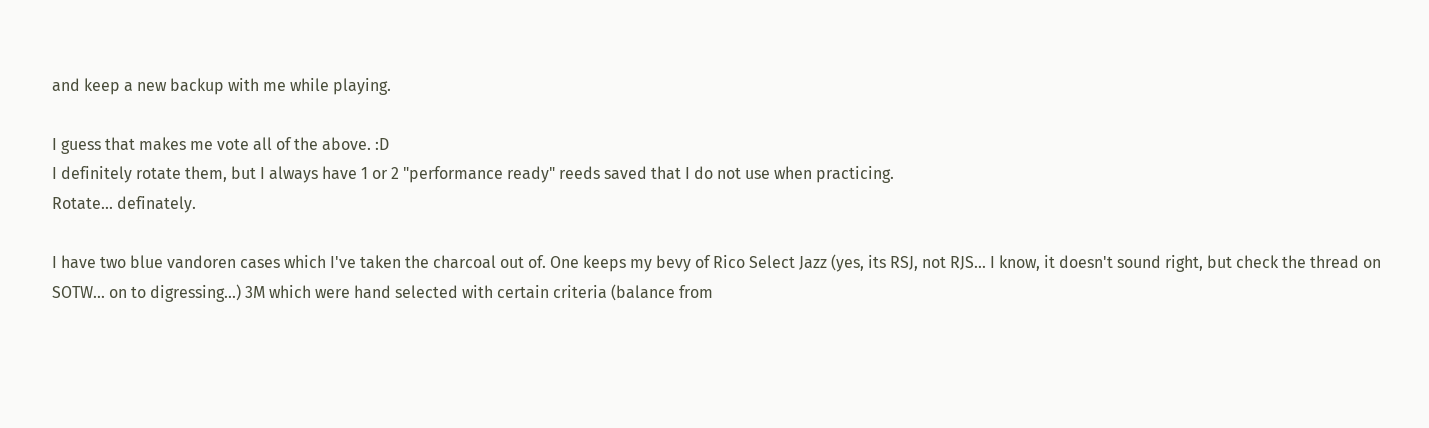and keep a new backup with me while playing.

I guess that makes me vote all of the above. :D
I definitely rotate them, but I always have 1 or 2 "performance ready" reeds saved that I do not use when practicing.
Rotate... definately.

I have two blue vandoren cases which I've taken the charcoal out of. One keeps my bevy of Rico Select Jazz (yes, its RSJ, not RJS... I know, it doesn't sound right, but check the thread on SOTW... on to digressing...) 3M which were hand selected with certain criteria (balance from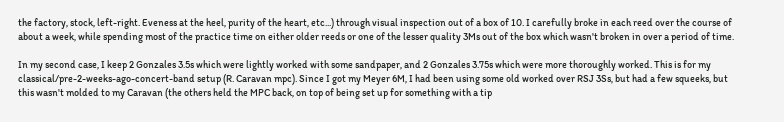the factory, stock, left-right. Eveness at the heel, purity of the heart, etc...) through visual inspection out of a box of 10. I carefully broke in each reed over the course of about a week, while spending most of the practice time on either older reeds or one of the lesser quality 3Ms out of the box which wasn't broken in over a period of time.

In my second case, I keep 2 Gonzales 3.5s which were lightly worked with some sandpaper, and 2 Gonzales 3.75s which were more thoroughly worked. This is for my classical/pre-2-weeks-ago-concert-band setup (R. Caravan mpc). Since I got my Meyer 6M, I had been using some old worked over RSJ 3Ss, but had a few squeeks, but this wasn't molded to my Caravan (the others held the MPC back, on top of being set up for something with a tip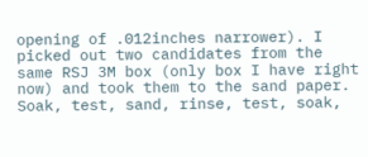opening of .012inches narrower). I picked out two candidates from the same RSJ 3M box (only box I have right now) and took them to the sand paper. Soak, test, sand, rinse, test, soak,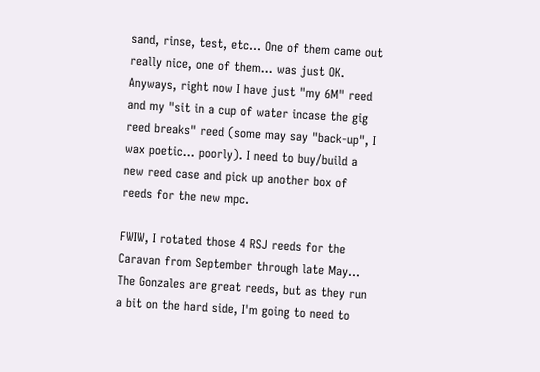sand, rinse, test, etc... One of them came out really nice, one of them... was just OK. Anyways, right now I have just "my 6M" reed and my "sit in a cup of water incase the gig reed breaks" reed (some may say "back-up", I wax poetic... poorly). I need to buy/build a new reed case and pick up another box of reeds for the new mpc.

FWIW, I rotated those 4 RSJ reeds for the Caravan from September through late May... The Gonzales are great reeds, but as they run a bit on the hard side, I'm going to need to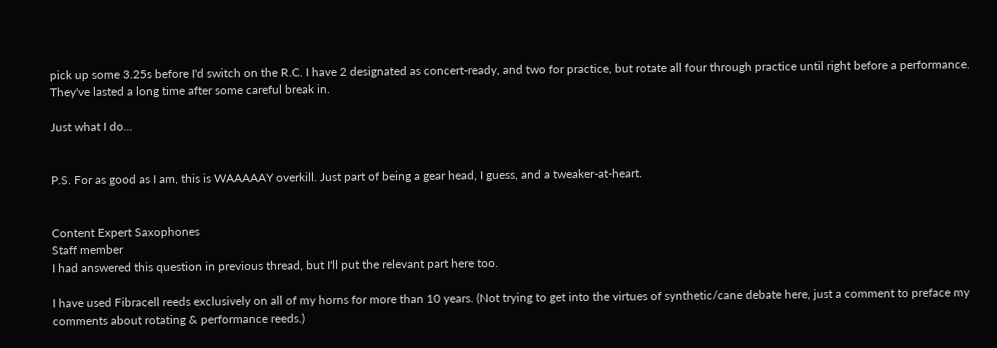pick up some 3.25s before I'd switch on the R.C. I have 2 designated as concert-ready, and two for practice, but rotate all four through practice until right before a performance. They've lasted a long time after some careful break in.

Just what I do...


P.S. For as good as I am, this is WAAAAAY overkill. Just part of being a gear head, I guess, and a tweaker-at-heart.


Content Expert Saxophones
Staff member
I had answered this question in previous thread, but I'll put the relevant part here too.

I have used Fibracell reeds exclusively on all of my horns for more than 10 years. (Not trying to get into the virtues of synthetic/cane debate here, just a comment to preface my comments about rotating & performance reeds.)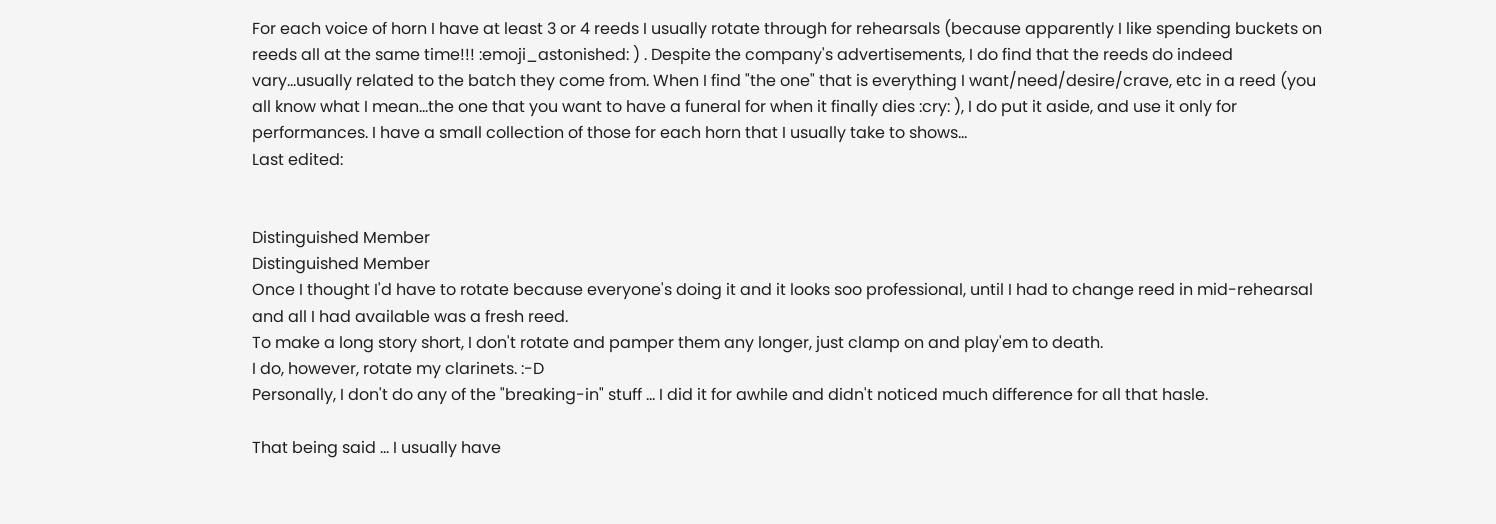For each voice of horn I have at least 3 or 4 reeds I usually rotate through for rehearsals (because apparently I like spending buckets on reeds all at the same time!!! :emoji_astonished: ) . Despite the company's advertisements, I do find that the reeds do indeed vary...usually related to the batch they come from. When I find "the one" that is everything I want/need/desire/crave, etc in a reed (you all know what I mean...the one that you want to have a funeral for when it finally dies :cry: ), I do put it aside, and use it only for performances. I have a small collection of those for each horn that I usually take to shows...
Last edited:


Distinguished Member
Distinguished Member
Once I thought I'd have to rotate because everyone's doing it and it looks soo professional, until I had to change reed in mid-rehearsal and all I had available was a fresh reed.
To make a long story short, I don't rotate and pamper them any longer, just clamp on and play'em to death.
I do, however, rotate my clarinets. :-D
Personally, I don't do any of the "breaking-in" stuff ... I did it for awhile and didn't noticed much difference for all that hasle.

That being said ... I usually have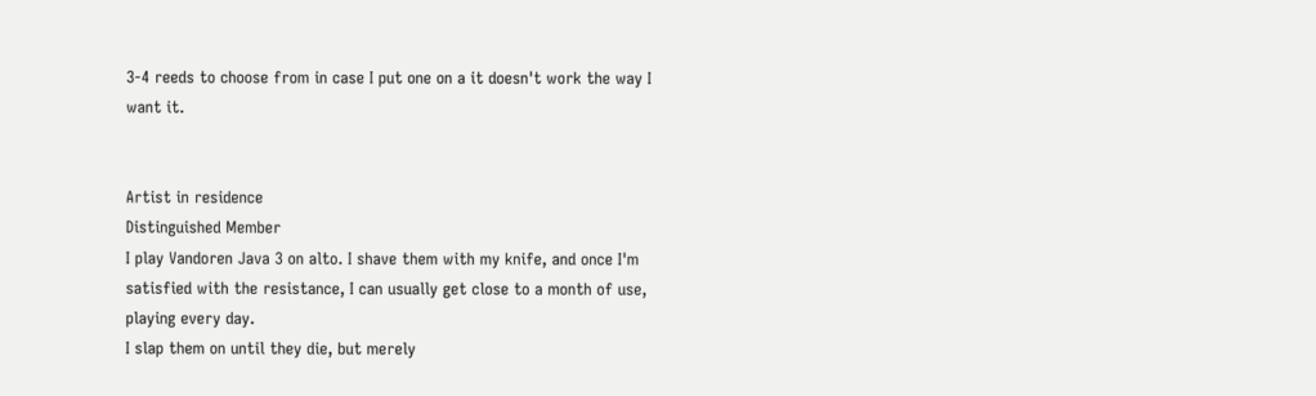3-4 reeds to choose from in case I put one on a it doesn't work the way I want it.


Artist in residence
Distinguished Member
I play Vandoren Java 3 on alto. I shave them with my knife, and once I'm satisfied with the resistance, I can usually get close to a month of use, playing every day.
I slap them on until they die, but merely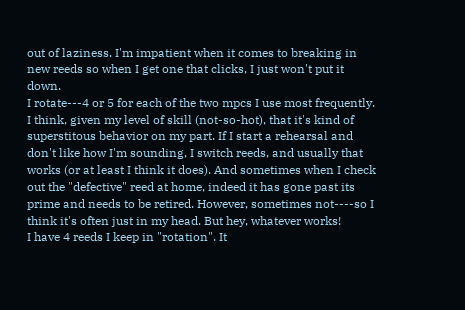out of laziness. I'm impatient when it comes to breaking in new reeds so when I get one that clicks, I just won't put it down.
I rotate---4 or 5 for each of the two mpcs I use most frequently. I think, given my level of skill (not-so-hot), that it's kind of superstitous behavior on my part. If I start a rehearsal and don't like how I'm sounding, I switch reeds, and usually that works (or at least I think it does). And sometimes when I check out the "defective" reed at home, indeed it has gone past its prime and needs to be retired. However, sometimes not----so I think it's often just in my head. But hey, whatever works!
I have 4 reeds I keep in "rotation". It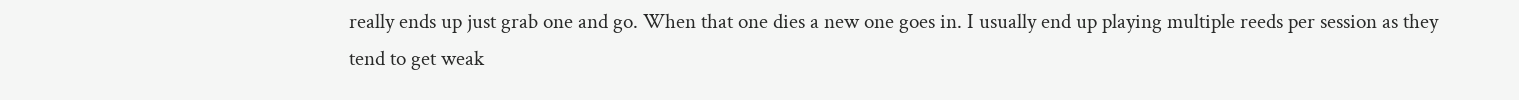really ends up just grab one and go. When that one dies a new one goes in. I usually end up playing multiple reeds per session as they tend to get weak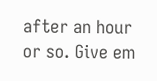after an hour or so. Give em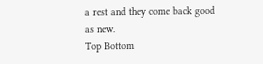a rest and they come back good as new.
Top Bottom